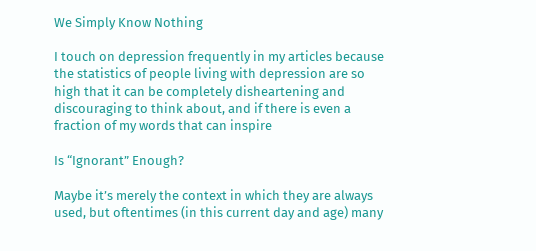We Simply Know Nothing

I touch on depression frequently in my articles because the statistics of people living with depression are so high that it can be completely disheartening and discouraging to think about, and if there is even a fraction of my words that can inspire

Is “Ignorant” Enough?

Maybe it’s merely the context in which they are always used, but oftentimes (in this current day and age) many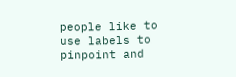people like to use labels to pinpoint and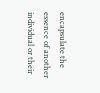encapsulate the essence of another individual or their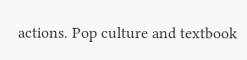actions. Pop culture and textbook